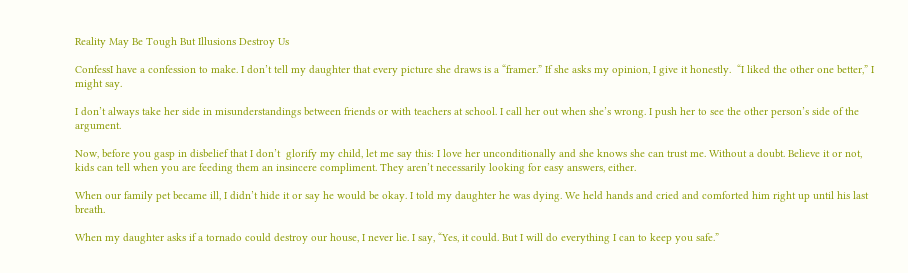Reality May Be Tough But Illusions Destroy Us

ConfessI have a confession to make. I don’t tell my daughter that every picture she draws is a “framer.” If she asks my opinion, I give it honestly.  “I liked the other one better,” I might say.

I don’t always take her side in misunderstandings between friends or with teachers at school. I call her out when she’s wrong. I push her to see the other person’s side of the argument.

Now, before you gasp in disbelief that I don’t  glorify my child, let me say this: I love her unconditionally and she knows she can trust me. Without a doubt. Believe it or not, kids can tell when you are feeding them an insincere compliment. They aren’t necessarily looking for easy answers, either.

When our family pet became ill, I didn’t hide it or say he would be okay. I told my daughter he was dying. We held hands and cried and comforted him right up until his last breath.

When my daughter asks if a tornado could destroy our house, I never lie. I say, “Yes, it could. But I will do everything I can to keep you safe.”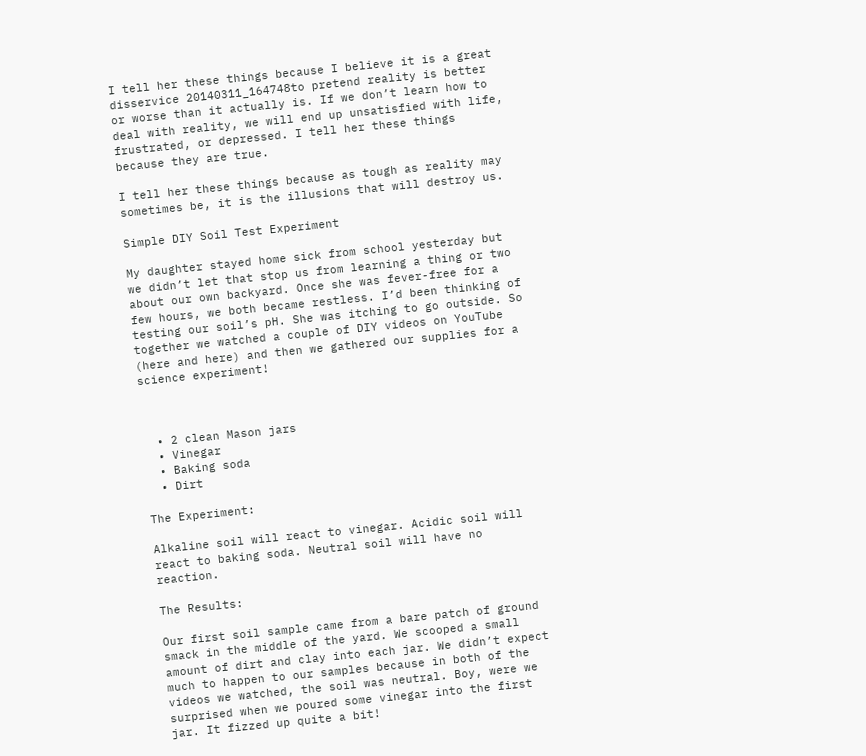I tell her these things because I believe it is a great disservice 20140311_164748to pretend reality is better or worse than it actually is. If we don’t learn how to deal with reality, we will end up unsatisfied with life, frustrated, or depressed. I tell her these things because they are true.

I tell her these things because as tough as reality may sometimes be, it is the illusions that will destroy us.

Simple DIY Soil Test Experiment

My daughter stayed home sick from school yesterday but we didn’t let that stop us from learning a thing or two about our own backyard. Once she was fever-free for a few hours, we both became restless. I’d been thinking of testing our soil’s pH. She was itching to go outside. So together we watched a couple of DIY videos on YouTube (here and here) and then we gathered our supplies for a science experiment!



  • 2 clean Mason jars
  • Vinegar
  • Baking soda
  • Dirt

The Experiment:

Alkaline soil will react to vinegar. Acidic soil will react to baking soda. Neutral soil will have no reaction.

The Results:

Our first soil sample came from a bare patch of ground smack in the middle of the yard. We scooped a small amount of dirt and clay into each jar. We didn’t expect much to happen to our samples because in both of the videos we watched, the soil was neutral. Boy, were we surprised when we poured some vinegar into the first jar. It fizzed up quite a bit!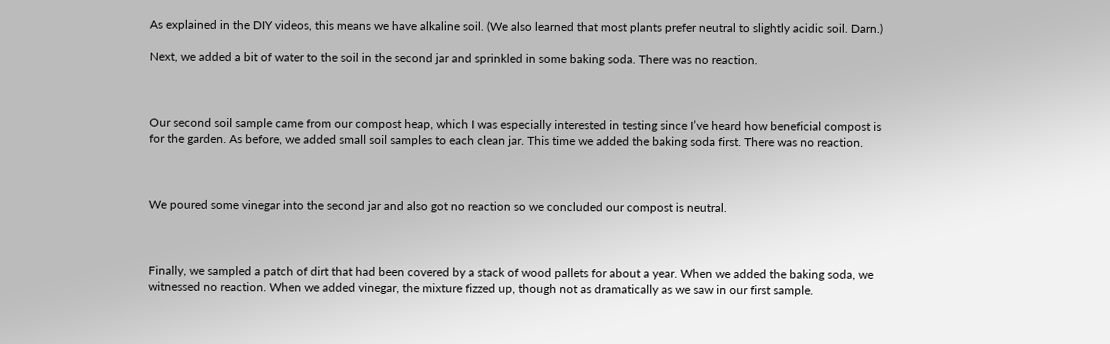As explained in the DIY videos, this means we have alkaline soil. (We also learned that most plants prefer neutral to slightly acidic soil. Darn.)

Next, we added a bit of water to the soil in the second jar and sprinkled in some baking soda. There was no reaction.



Our second soil sample came from our compost heap, which I was especially interested in testing since I’ve heard how beneficial compost is for the garden. As before, we added small soil samples to each clean jar. This time we added the baking soda first. There was no reaction.



We poured some vinegar into the second jar and also got no reaction so we concluded our compost is neutral.



Finally, we sampled a patch of dirt that had been covered by a stack of wood pallets for about a year. When we added the baking soda, we witnessed no reaction. When we added vinegar, the mixture fizzed up, though not as dramatically as we saw in our first sample.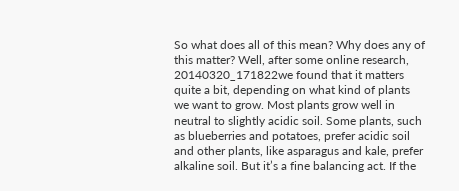So what does all of this mean? Why does any of this matter? Well, after some online research, 20140320_171822we found that it matters quite a bit, depending on what kind of plants we want to grow. Most plants grow well in neutral to slightly acidic soil. Some plants, such as blueberries and potatoes, prefer acidic soil and other plants, like asparagus and kale, prefer alkaline soil. But it’s a fine balancing act. If the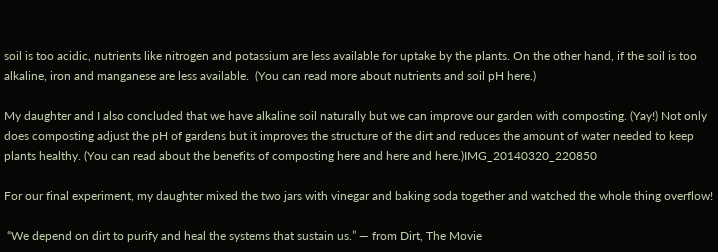soil is too acidic, nutrients like nitrogen and potassium are less available for uptake by the plants. On the other hand, if the soil is too alkaline, iron and manganese are less available.  (You can read more about nutrients and soil pH here.)

My daughter and I also concluded that we have alkaline soil naturally but we can improve our garden with composting. (Yay!) Not only does composting adjust the pH of gardens but it improves the structure of the dirt and reduces the amount of water needed to keep plants healthy. (You can read about the benefits of composting here and here and here.)IMG_20140320_220850

For our final experiment, my daughter mixed the two jars with vinegar and baking soda together and watched the whole thing overflow!

 “We depend on dirt to purify and heal the systems that sustain us.” ― from Dirt, The Movie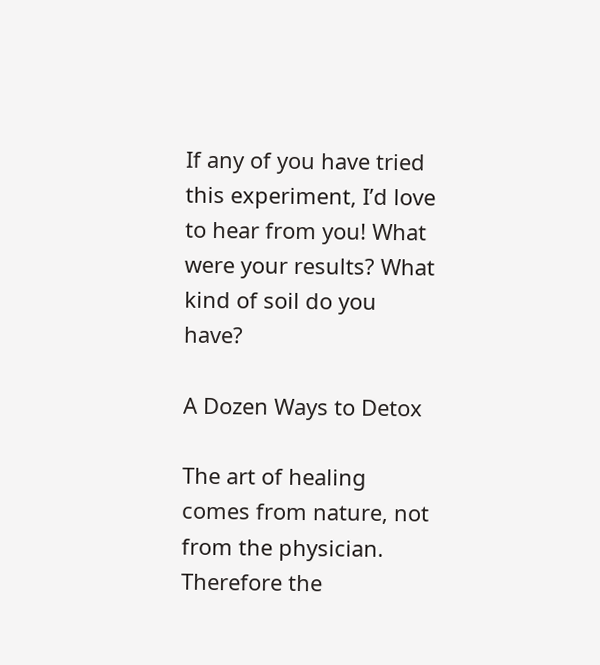If any of you have tried this experiment, I’d love to hear from you! What were your results? What kind of soil do you have?

A Dozen Ways to Detox

The art of healing comes from nature, not from the physician. Therefore the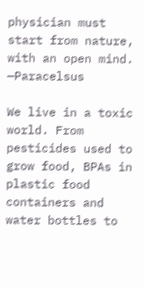physician must start from nature, with an open mind.  —Paracelsus

We live in a toxic world. From pesticides used to grow food, BPAs in plastic food containers and water bottles to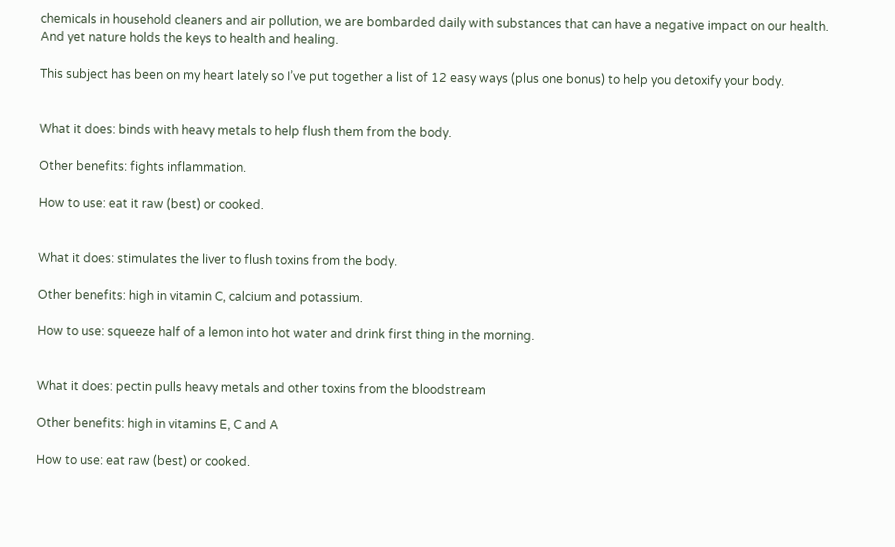chemicals in household cleaners and air pollution, we are bombarded daily with substances that can have a negative impact on our health. And yet nature holds the keys to health and healing.

This subject has been on my heart lately so I’ve put together a list of 12 easy ways (plus one bonus) to help you detoxify your body.


What it does: binds with heavy metals to help flush them from the body.

Other benefits: fights inflammation.

How to use: eat it raw (best) or cooked.


What it does: stimulates the liver to flush toxins from the body.

Other benefits: high in vitamin C, calcium and potassium.

How to use: squeeze half of a lemon into hot water and drink first thing in the morning.


What it does: pectin pulls heavy metals and other toxins from the bloodstream

Other benefits: high in vitamins E, C and A

How to use: eat raw (best) or cooked.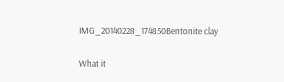IMG_20140228_174850Bentonite clay

What it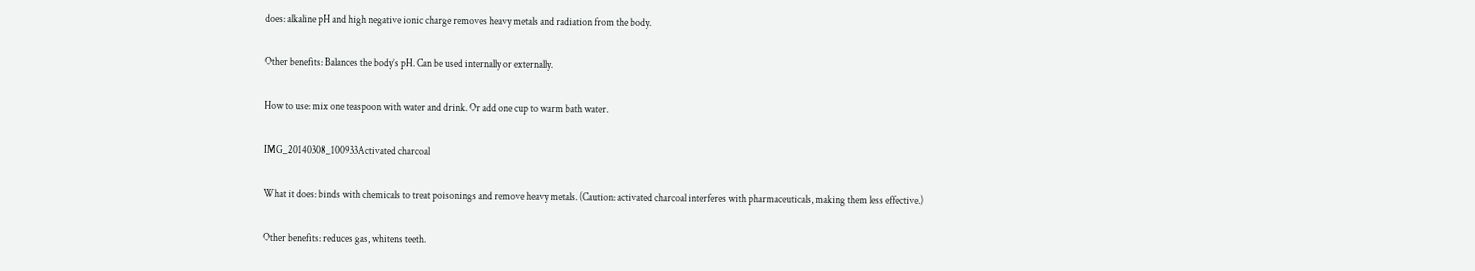does: alkaline pH and high negative ionic charge removes heavy metals and radiation from the body.

Other benefits: Balances the body’s pH. Can be used internally or externally.

How to use: mix one teaspoon with water and drink. Or add one cup to warm bath water.

IMG_20140308_100933Activated charcoal

What it does: binds with chemicals to treat poisonings and remove heavy metals. (Caution: activated charcoal interferes with pharmaceuticals, making them less effective.)

Other benefits: reduces gas, whitens teeth.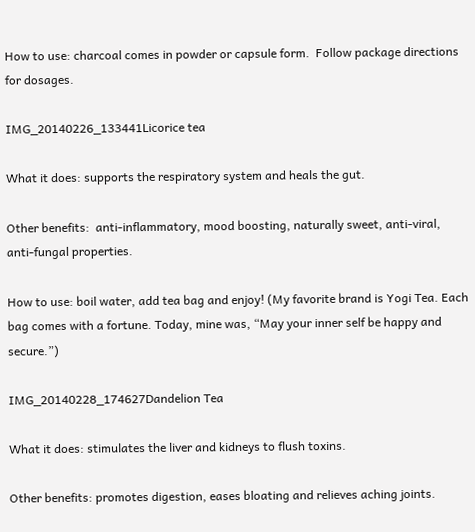How to use: charcoal comes in powder or capsule form.  Follow package directions for dosages.

IMG_20140226_133441Licorice tea

What it does: supports the respiratory system and heals the gut.

Other benefits:  anti-inflammatory, mood boosting, naturally sweet, anti-viral, anti-fungal properties.

How to use: boil water, add tea bag and enjoy! (My favorite brand is Yogi Tea. Each bag comes with a fortune. Today, mine was, “May your inner self be happy and secure.”)

IMG_20140228_174627Dandelion Tea

What it does: stimulates the liver and kidneys to flush toxins.

Other benefits: promotes digestion, eases bloating and relieves aching joints.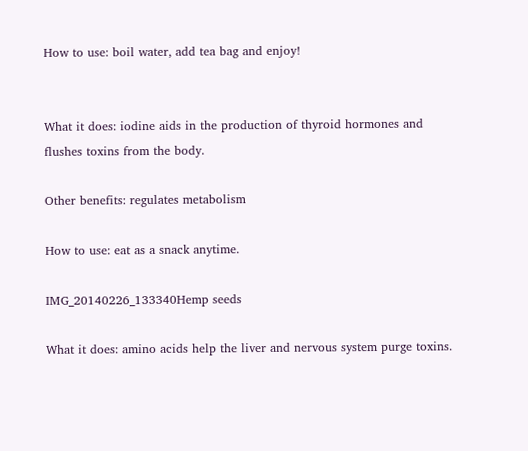How to use: boil water, add tea bag and enjoy!


What it does: iodine aids in the production of thyroid hormones and flushes toxins from the body.

Other benefits: regulates metabolism

How to use: eat as a snack anytime.

IMG_20140226_133340Hemp seeds

What it does: amino acids help the liver and nervous system purge toxins.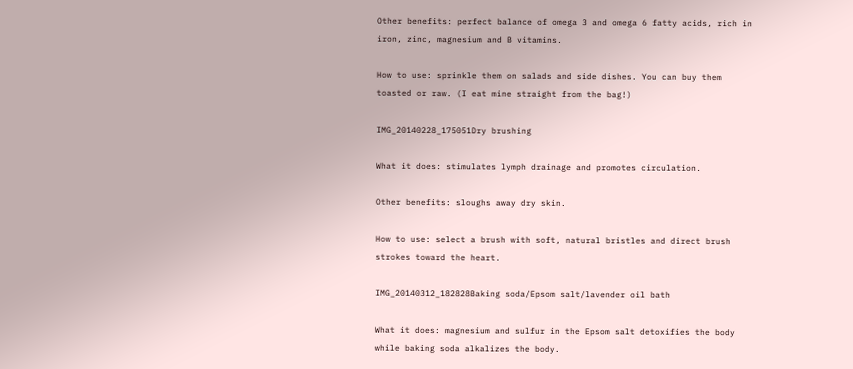Other benefits: perfect balance of omega 3 and omega 6 fatty acids, rich in iron, zinc, magnesium and B vitamins.

How to use: sprinkle them on salads and side dishes. You can buy them toasted or raw. (I eat mine straight from the bag!)

IMG_20140228_175051Dry brushing

What it does: stimulates lymph drainage and promotes circulation.

Other benefits: sloughs away dry skin.

How to use: select a brush with soft, natural bristles and direct brush strokes toward the heart.

IMG_20140312_182828Baking soda/Epsom salt/lavender oil bath

What it does: magnesium and sulfur in the Epsom salt detoxifies the body while baking soda alkalizes the body.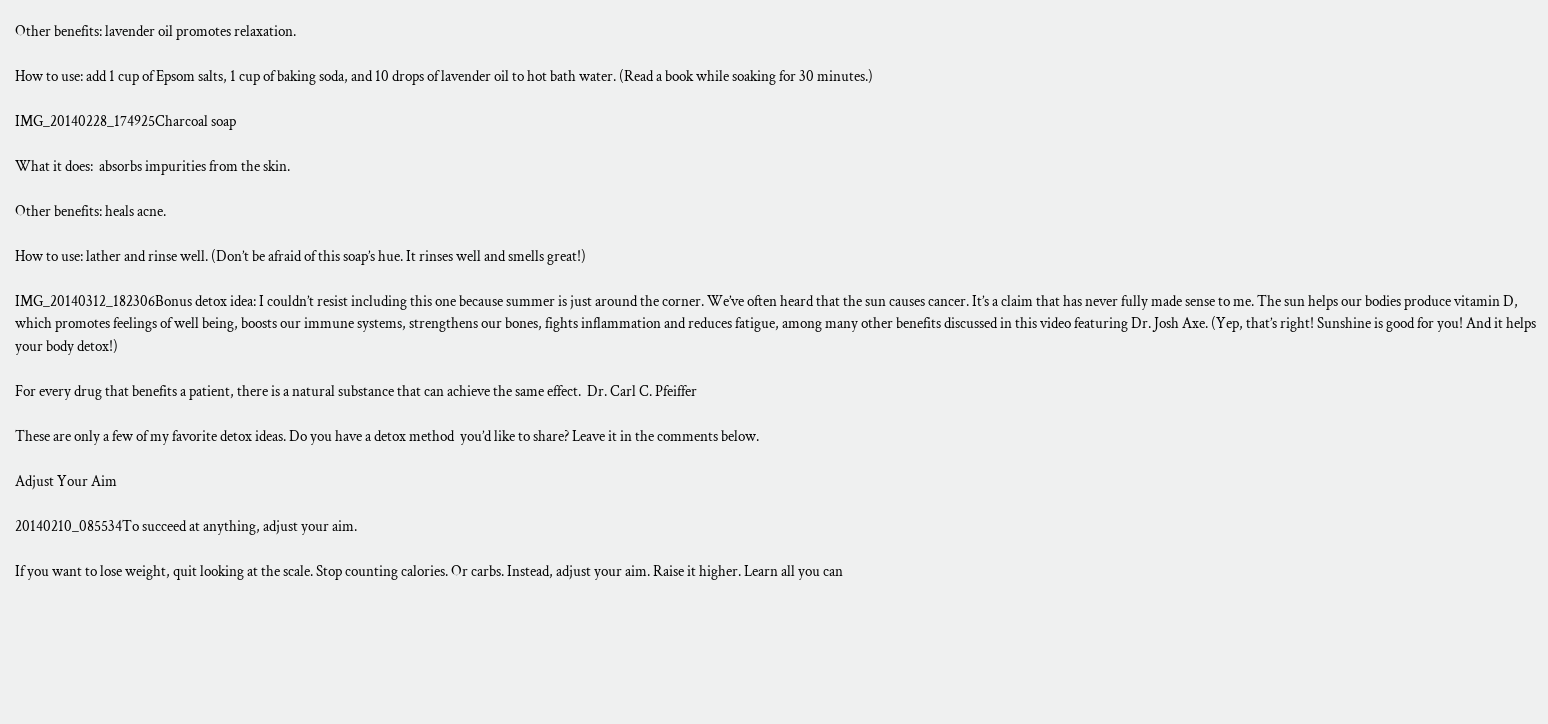Other benefits: lavender oil promotes relaxation.

How to use: add 1 cup of Epsom salts, 1 cup of baking soda, and 10 drops of lavender oil to hot bath water. (Read a book while soaking for 30 minutes.)

IMG_20140228_174925Charcoal soap

What it does:  absorbs impurities from the skin.

Other benefits: heals acne.

How to use: lather and rinse well. (Don’t be afraid of this soap’s hue. It rinses well and smells great!)

IMG_20140312_182306Bonus detox idea: I couldn’t resist including this one because summer is just around the corner. We’ve often heard that the sun causes cancer. It’s a claim that has never fully made sense to me. The sun helps our bodies produce vitamin D, which promotes feelings of well being, boosts our immune systems, strengthens our bones, fights inflammation and reduces fatigue, among many other benefits discussed in this video featuring Dr. Josh Axe. (Yep, that’s right! Sunshine is good for you! And it helps your body detox!)

For every drug that benefits a patient, there is a natural substance that can achieve the same effect.  Dr. Carl C. Pfeiffer

These are only a few of my favorite detox ideas. Do you have a detox method  you’d like to share? Leave it in the comments below.

Adjust Your Aim

20140210_085534To succeed at anything, adjust your aim.

If you want to lose weight, quit looking at the scale. Stop counting calories. Or carbs. Instead, adjust your aim. Raise it higher. Learn all you can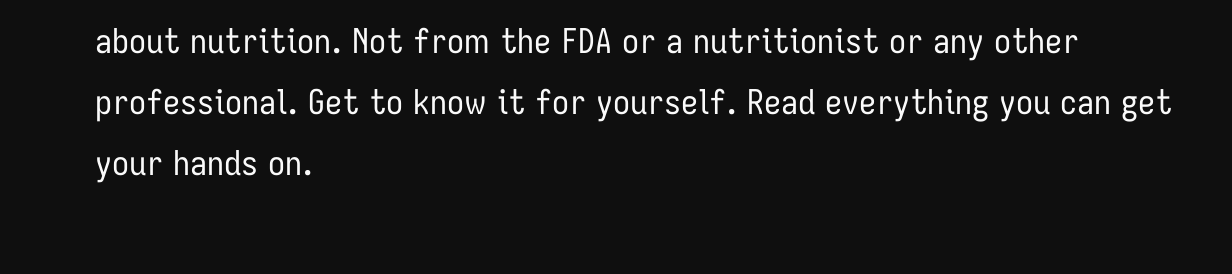about nutrition. Not from the FDA or a nutritionist or any other professional. Get to know it for yourself. Read everything you can get your hands on.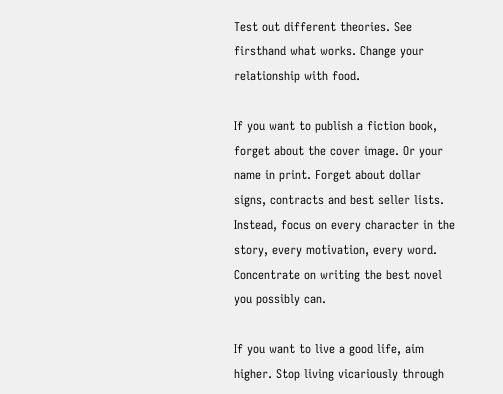Test out different theories. See firsthand what works. Change your relationship with food.

If you want to publish a fiction book, forget about the cover image. Or your name in print. Forget about dollar signs, contracts and best seller lists. Instead, focus on every character in the story, every motivation, every word. Concentrate on writing the best novel you possibly can.

If you want to live a good life, aim higher. Stop living vicariously through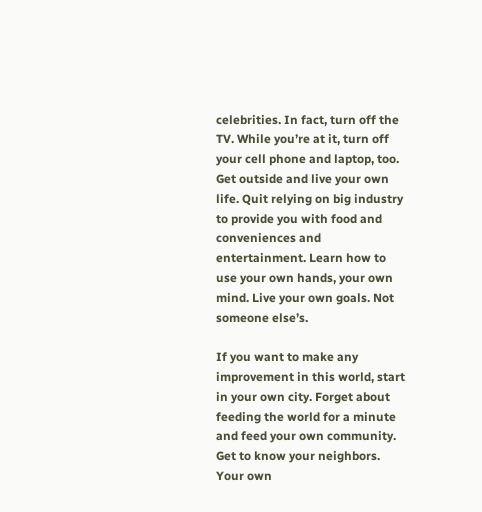celebrities. In fact, turn off the TV. While you’re at it, turn off your cell phone and laptop, too. Get outside and live your own life. Quit relying on big industry to provide you with food and conveniences and entertainment. Learn how to use your own hands, your own mind. Live your own goals. Not someone else’s.

If you want to make any improvement in this world, start in your own city. Forget about feeding the world for a minute and feed your own community. Get to know your neighbors. Your own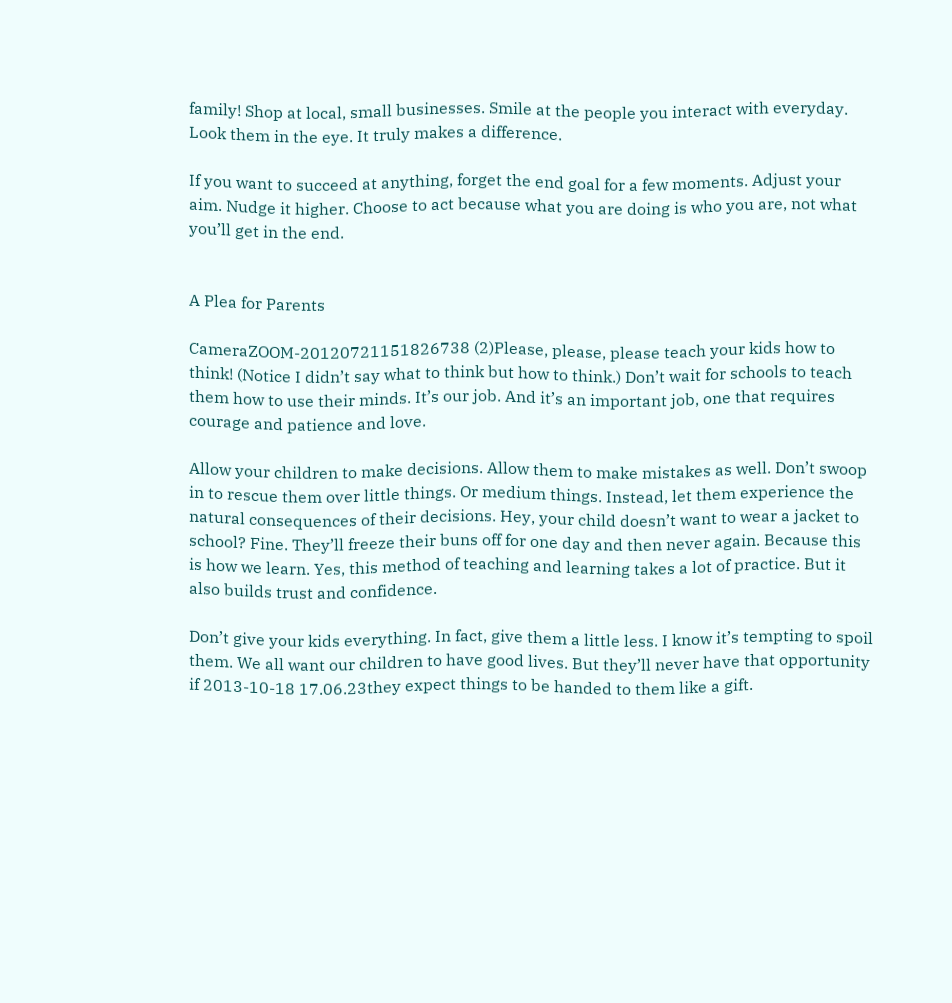family! Shop at local, small businesses. Smile at the people you interact with everyday. Look them in the eye. It truly makes a difference.

If you want to succeed at anything, forget the end goal for a few moments. Adjust your aim. Nudge it higher. Choose to act because what you are doing is who you are, not what you’ll get in the end.


A Plea for Parents

CameraZOOM-20120721151826738 (2)Please, please, please teach your kids how to think! (Notice I didn’t say what to think but how to think.) Don’t wait for schools to teach them how to use their minds. It’s our job. And it’s an important job, one that requires courage and patience and love.

Allow your children to make decisions. Allow them to make mistakes as well. Don’t swoop in to rescue them over little things. Or medium things. Instead, let them experience the natural consequences of their decisions. Hey, your child doesn’t want to wear a jacket to school? Fine. They’ll freeze their buns off for one day and then never again. Because this is how we learn. Yes, this method of teaching and learning takes a lot of practice. But it also builds trust and confidence.

Don’t give your kids everything. In fact, give them a little less. I know it’s tempting to spoil them. We all want our children to have good lives. But they’ll never have that opportunity if 2013-10-18 17.06.23they expect things to be handed to them like a gift.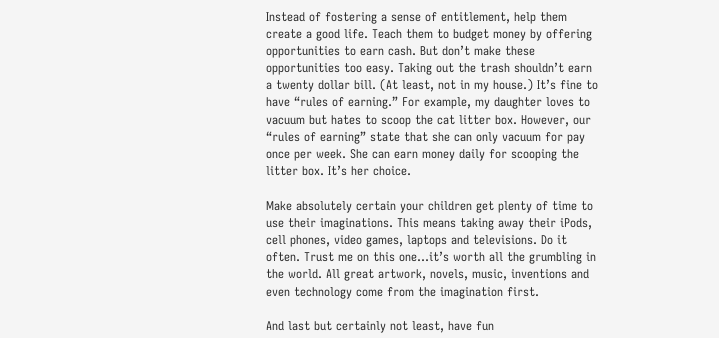Instead of fostering a sense of entitlement, help them create a good life. Teach them to budget money by offering opportunities to earn cash. But don’t make these opportunities too easy. Taking out the trash shouldn’t earn a twenty dollar bill. (At least, not in my house.) It’s fine to have “rules of earning.” For example, my daughter loves to vacuum but hates to scoop the cat litter box. However, our “rules of earning” state that she can only vacuum for pay once per week. She can earn money daily for scooping the litter box. It’s her choice.

Make absolutely certain your children get plenty of time to use their imaginations. This means taking away their iPods, cell phones, video games, laptops and televisions. Do it often. Trust me on this one…it’s worth all the grumbling in the world. All great artwork, novels, music, inventions and even technology come from the imagination first.

And last but certainly not least, have fun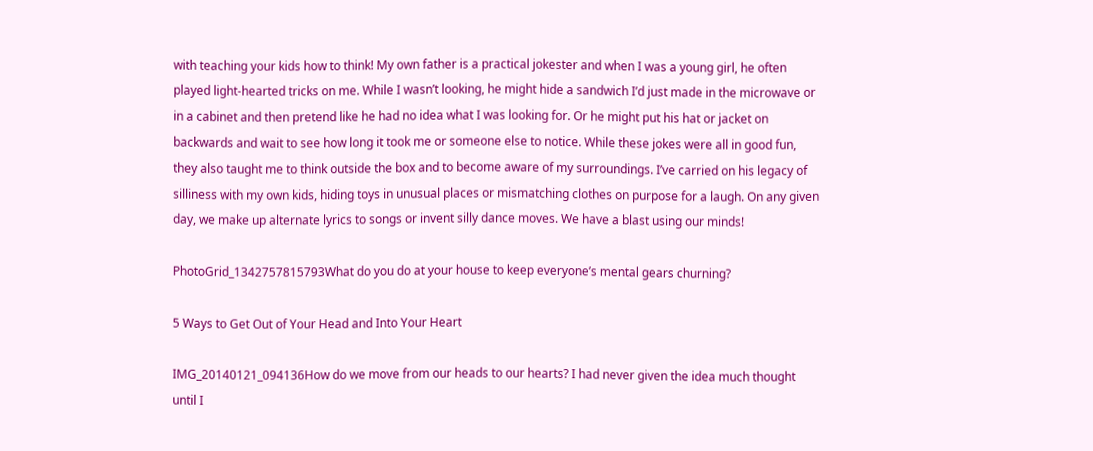with teaching your kids how to think! My own father is a practical jokester and when I was a young girl, he often played light-hearted tricks on me. While I wasn’t looking, he might hide a sandwich I’d just made in the microwave or in a cabinet and then pretend like he had no idea what I was looking for. Or he might put his hat or jacket on backwards and wait to see how long it took me or someone else to notice. While these jokes were all in good fun, they also taught me to think outside the box and to become aware of my surroundings. I’ve carried on his legacy of silliness with my own kids, hiding toys in unusual places or mismatching clothes on purpose for a laugh. On any given day, we make up alternate lyrics to songs or invent silly dance moves. We have a blast using our minds!

PhotoGrid_1342757815793What do you do at your house to keep everyone’s mental gears churning?

5 Ways to Get Out of Your Head and Into Your Heart

IMG_20140121_094136How do we move from our heads to our hearts? I had never given the idea much thought until I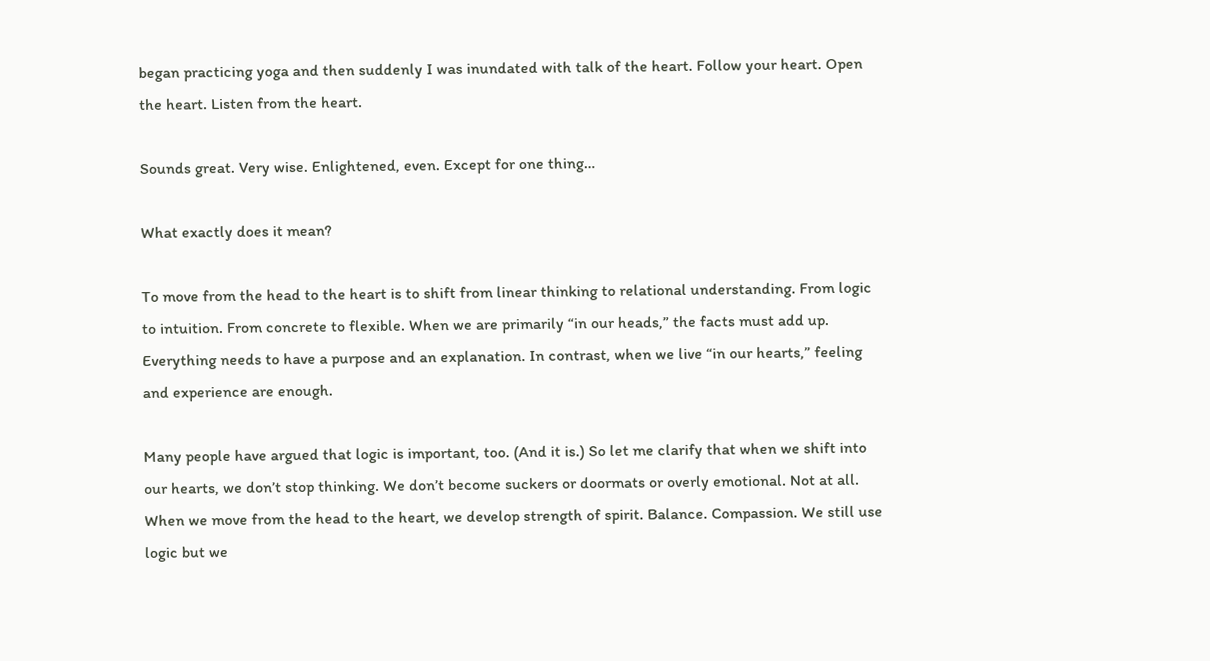began practicing yoga and then suddenly I was inundated with talk of the heart. Follow your heart. Open the heart. Listen from the heart.

Sounds great. Very wise. Enlightened, even. Except for one thing…

What exactly does it mean?

To move from the head to the heart is to shift from linear thinking to relational understanding. From logic to intuition. From concrete to flexible. When we are primarily “in our heads,” the facts must add up. Everything needs to have a purpose and an explanation. In contrast, when we live “in our hearts,” feeling and experience are enough.

Many people have argued that logic is important, too. (And it is.) So let me clarify that when we shift into our hearts, we don’t stop thinking. We don’t become suckers or doormats or overly emotional. Not at all. When we move from the head to the heart, we develop strength of spirit. Balance. Compassion. We still use logic but we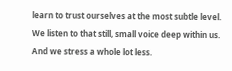learn to trust ourselves at the most subtle level. We listen to that still, small voice deep within us. And we stress a whole lot less.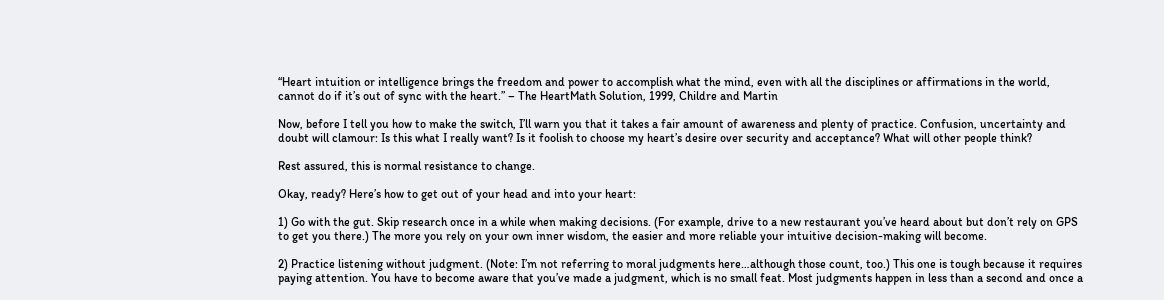“Heart intuition or intelligence brings the freedom and power to accomplish what the mind, even with all the disciplines or affirmations in the world, cannot do if it’s out of sync with the heart.” – The HeartMath Solution, 1999, Childre and Martin

Now, before I tell you how to make the switch, I’ll warn you that it takes a fair amount of awareness and plenty of practice. Confusion, uncertainty and doubt will clamour: Is this what I really want? Is it foolish to choose my heart’s desire over security and acceptance? What will other people think?

Rest assured, this is normal resistance to change.

Okay, ready? Here’s how to get out of your head and into your heart:

1) Go with the gut. Skip research once in a while when making decisions. (For example, drive to a new restaurant you’ve heard about but don’t rely on GPS to get you there.) The more you rely on your own inner wisdom, the easier and more reliable your intuitive decision-making will become.

2) Practice listening without judgment. (Note: I’m not referring to moral judgments here…although those count, too.) This one is tough because it requires paying attention. You have to become aware that you’ve made a judgment, which is no small feat. Most judgments happen in less than a second and once a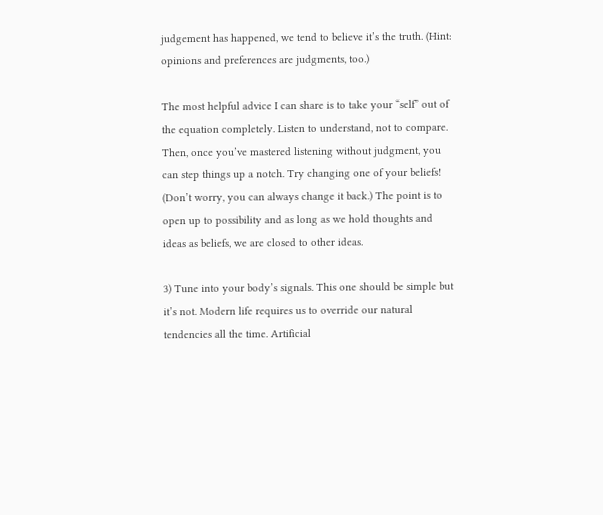judgement has happened, we tend to believe it’s the truth. (Hint: opinions and preferences are judgments, too.)

The most helpful advice I can share is to take your “self” out of the equation completely. Listen to understand, not to compare. Then, once you’ve mastered listening without judgment, you can step things up a notch. Try changing one of your beliefs! (Don’t worry, you can always change it back.) The point is to open up to possibility and as long as we hold thoughts and ideas as beliefs, we are closed to other ideas.

3) Tune into your body’s signals. This one should be simple but it’s not. Modern life requires us to override our natural tendencies all the time. Artificial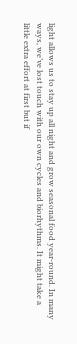light allows us to stay up all night and grow seasonal food year-round. In many ways, we’ve lost touch with our own cycles and biorhythms. It might take a little extra effort at first but if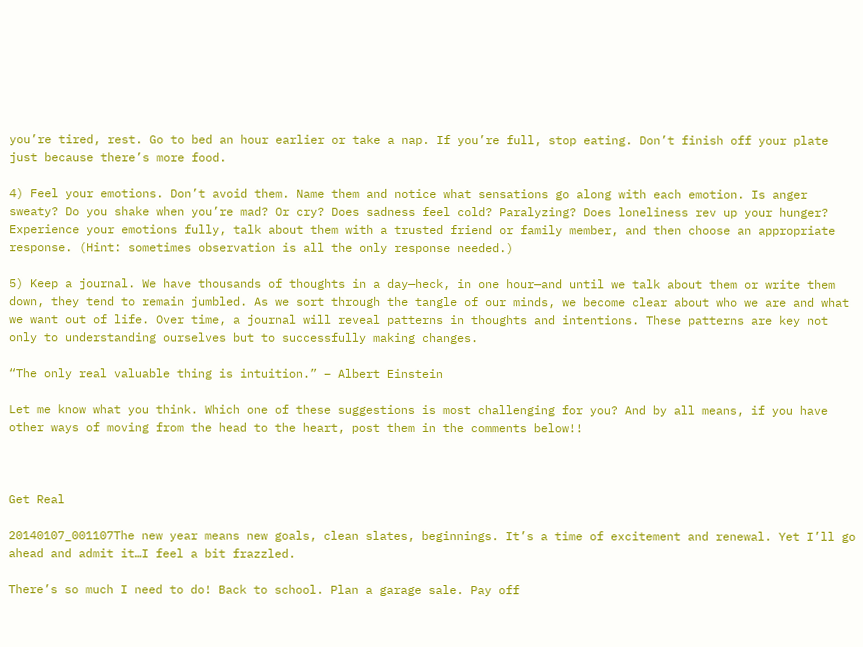you’re tired, rest. Go to bed an hour earlier or take a nap. If you’re full, stop eating. Don’t finish off your plate just because there’s more food.

4) Feel your emotions. Don’t avoid them. Name them and notice what sensations go along with each emotion. Is anger sweaty? Do you shake when you’re mad? Or cry? Does sadness feel cold? Paralyzing? Does loneliness rev up your hunger? Experience your emotions fully, talk about them with a trusted friend or family member, and then choose an appropriate response. (Hint: sometimes observation is all the only response needed.)

5) Keep a journal. We have thousands of thoughts in a day—heck, in one hour—and until we talk about them or write them down, they tend to remain jumbled. As we sort through the tangle of our minds, we become clear about who we are and what we want out of life. Over time, a journal will reveal patterns in thoughts and intentions. These patterns are key not only to understanding ourselves but to successfully making changes.

“The only real valuable thing is intuition.” – Albert Einstein

Let me know what you think. Which one of these suggestions is most challenging for you? And by all means, if you have other ways of moving from the head to the heart, post them in the comments below!!



Get Real

20140107_001107The new year means new goals, clean slates, beginnings. It’s a time of excitement and renewal. Yet I’ll go ahead and admit it…I feel a bit frazzled.

There’s so much I need to do! Back to school. Plan a garage sale. Pay off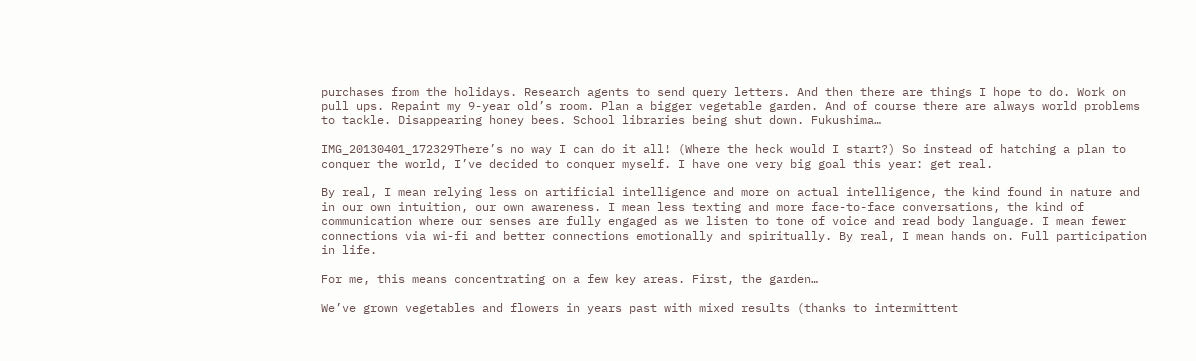purchases from the holidays. Research agents to send query letters. And then there are things I hope to do. Work on pull ups. Repaint my 9-year old’s room. Plan a bigger vegetable garden. And of course there are always world problems to tackle. Disappearing honey bees. School libraries being shut down. Fukushima…

IMG_20130401_172329There’s no way I can do it all! (Where the heck would I start?) So instead of hatching a plan to conquer the world, I’ve decided to conquer myself. I have one very big goal this year: get real.

By real, I mean relying less on artificial intelligence and more on actual intelligence, the kind found in nature and in our own intuition, our own awareness. I mean less texting and more face-to-face conversations, the kind of communication where our senses are fully engaged as we listen to tone of voice and read body language. I mean fewer connections via wi-fi and better connections emotionally and spiritually. By real, I mean hands on. Full participation in life.

For me, this means concentrating on a few key areas. First, the garden…

We’ve grown vegetables and flowers in years past with mixed results (thanks to intermittent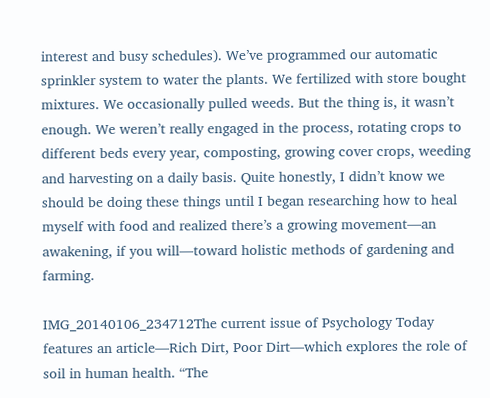interest and busy schedules). We’ve programmed our automatic sprinkler system to water the plants. We fertilized with store bought mixtures. We occasionally pulled weeds. But the thing is, it wasn’t enough. We weren’t really engaged in the process, rotating crops to different beds every year, composting, growing cover crops, weeding and harvesting on a daily basis. Quite honestly, I didn’t know we should be doing these things until I began researching how to heal myself with food and realized there’s a growing movement—an awakening, if you will—toward holistic methods of gardening and farming.

IMG_20140106_234712The current issue of Psychology Today features an article—Rich Dirt, Poor Dirt—which explores the role of soil in human health. “The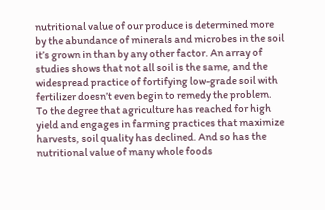nutritional value of our produce is determined more by the abundance of minerals and microbes in the soil it’s grown in than by any other factor. An array of studies shows that not all soil is the same, and the widespread practice of fortifying low-grade soil with fertilizer doesn’t even begin to remedy the problem. To the degree that agriculture has reached for high yield and engages in farming practices that maximize harvests, soil quality has declined. And so has the nutritional value of many whole foods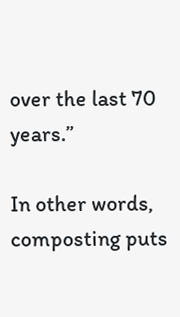over the last 70 years.”

In other words, composting puts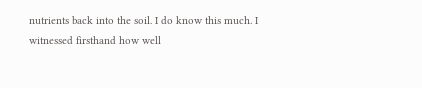nutrients back into the soil. I do know this much. I witnessed firsthand how well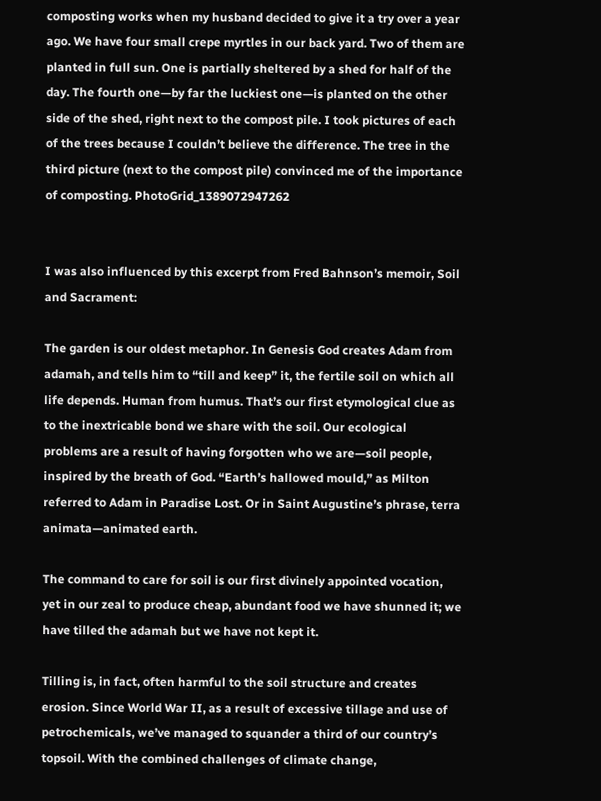composting works when my husband decided to give it a try over a year ago. We have four small crepe myrtles in our back yard. Two of them are planted in full sun. One is partially sheltered by a shed for half of the day. The fourth one—by far the luckiest one—is planted on the other side of the shed, right next to the compost pile. I took pictures of each of the trees because I couldn’t believe the difference. The tree in the third picture (next to the compost pile) convinced me of the importance of composting. PhotoGrid_1389072947262


I was also influenced by this excerpt from Fred Bahnson’s memoir, Soil and Sacrament:

The garden is our oldest metaphor. In Genesis God creates Adam from adamah, and tells him to “till and keep” it, the fertile soil on which all life depends. Human from humus. That’s our first etymological clue as to the inextricable bond we share with the soil. Our ecological problems are a result of having forgotten who we are—soil people, inspired by the breath of God. “Earth’s hallowed mould,” as Milton referred to Adam in Paradise Lost. Or in Saint Augustine’s phrase, terra animata—animated earth.

The command to care for soil is our first divinely appointed vocation, yet in our zeal to produce cheap, abundant food we have shunned it; we have tilled the adamah but we have not kept it.

Tilling is, in fact, often harmful to the soil structure and creates erosion. Since World War II, as a result of excessive tillage and use of petrochemicals, we’ve managed to squander a third of our country’s topsoil. With the combined challenges of climate change,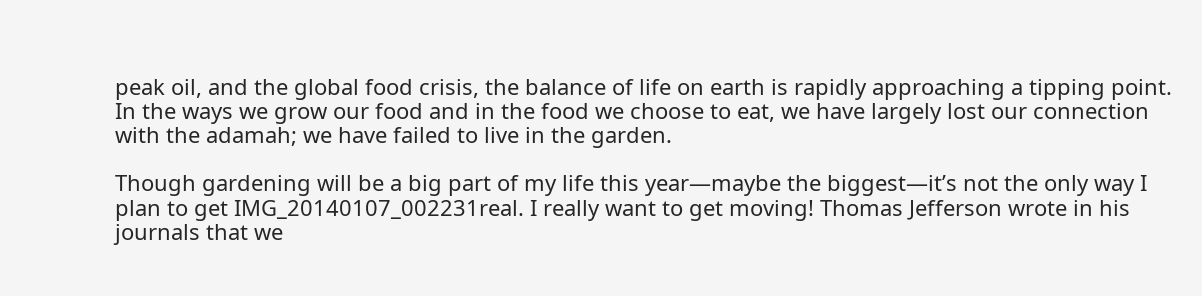peak oil, and the global food crisis, the balance of life on earth is rapidly approaching a tipping point. In the ways we grow our food and in the food we choose to eat, we have largely lost our connection with the adamah; we have failed to live in the garden.

Though gardening will be a big part of my life this year—maybe the biggest—it’s not the only way I plan to get IMG_20140107_002231real. I really want to get moving! Thomas Jefferson wrote in his journals that we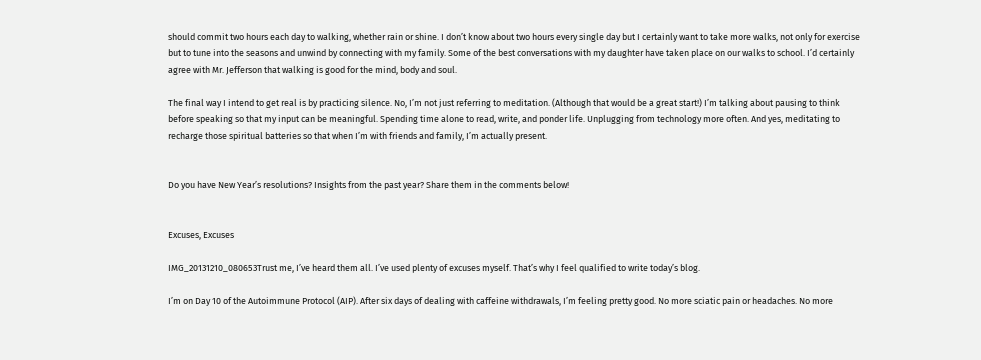should commit two hours each day to walking, whether rain or shine. I don’t know about two hours every single day but I certainly want to take more walks, not only for exercise but to tune into the seasons and unwind by connecting with my family. Some of the best conversations with my daughter have taken place on our walks to school. I’d certainly agree with Mr. Jefferson that walking is good for the mind, body and soul.

The final way I intend to get real is by practicing silence. No, I’m not just referring to meditation. (Although that would be a great start!) I’m talking about pausing to think before speaking so that my input can be meaningful. Spending time alone to read, write, and ponder life. Unplugging from technology more often. And yes, meditating to recharge those spiritual batteries so that when I’m with friends and family, I’m actually present.


Do you have New Year’s resolutions? Insights from the past year? Share them in the comments below!


Excuses, Excuses

IMG_20131210_080653Trust me, I’ve heard them all. I’ve used plenty of excuses myself. That’s why I feel qualified to write today’s blog.

I’m on Day 10 of the Autoimmune Protocol (AIP). After six days of dealing with caffeine withdrawals, I’m feeling pretty good. No more sciatic pain or headaches. No more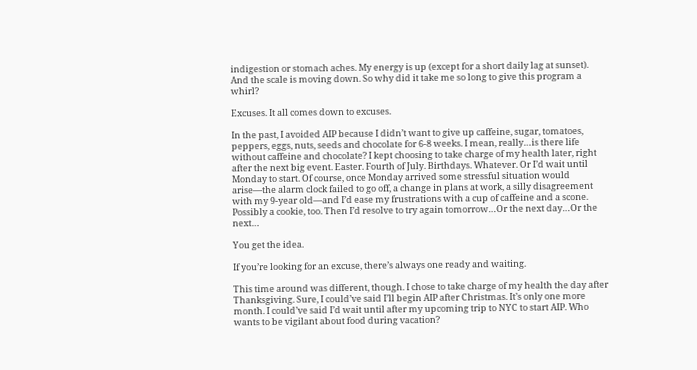indigestion or stomach aches. My energy is up (except for a short daily lag at sunset). And the scale is moving down. So why did it take me so long to give this program a whirl?

Excuses. It all comes down to excuses.

In the past, I avoided AIP because I didn’t want to give up caffeine, sugar, tomatoes, peppers, eggs, nuts, seeds and chocolate for 6-8 weeks. I mean, really…is there life without caffeine and chocolate? I kept choosing to take charge of my health later, right after the next big event. Easter. Fourth of July. Birthdays. Whatever. Or I’d wait until Monday to start. Of course, once Monday arrived some stressful situation would arise—the alarm clock failed to go off, a change in plans at work, a silly disagreement with my 9-year old—and I’d ease my frustrations with a cup of caffeine and a scone. Possibly a cookie, too. Then I’d resolve to try again tomorrow…Or the next day…Or the next…

You get the idea.

If you’re looking for an excuse, there’s always one ready and waiting.

This time around was different, though. I chose to take charge of my health the day after Thanksgiving. Sure, I could’ve said I’ll begin AIP after Christmas. It’s only one more month. I could’ve said I’d wait until after my upcoming trip to NYC to start AIP. Who wants to be vigilant about food during vacation?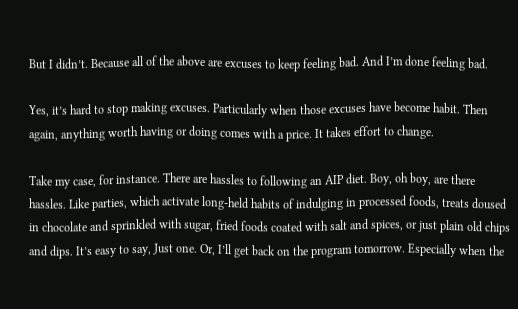But I didn’t. Because all of the above are excuses to keep feeling bad. And I’m done feeling bad.

Yes, it’s hard to stop making excuses. Particularly when those excuses have become habit. Then again, anything worth having or doing comes with a price. It takes effort to change.

Take my case, for instance. There are hassles to following an AIP diet. Boy, oh boy, are there hassles. Like parties, which activate long-held habits of indulging in processed foods, treats doused in chocolate and sprinkled with sugar, fried foods coated with salt and spices, or just plain old chips and dips. It’s easy to say, Just one. Or, I’ll get back on the program tomorrow. Especially when the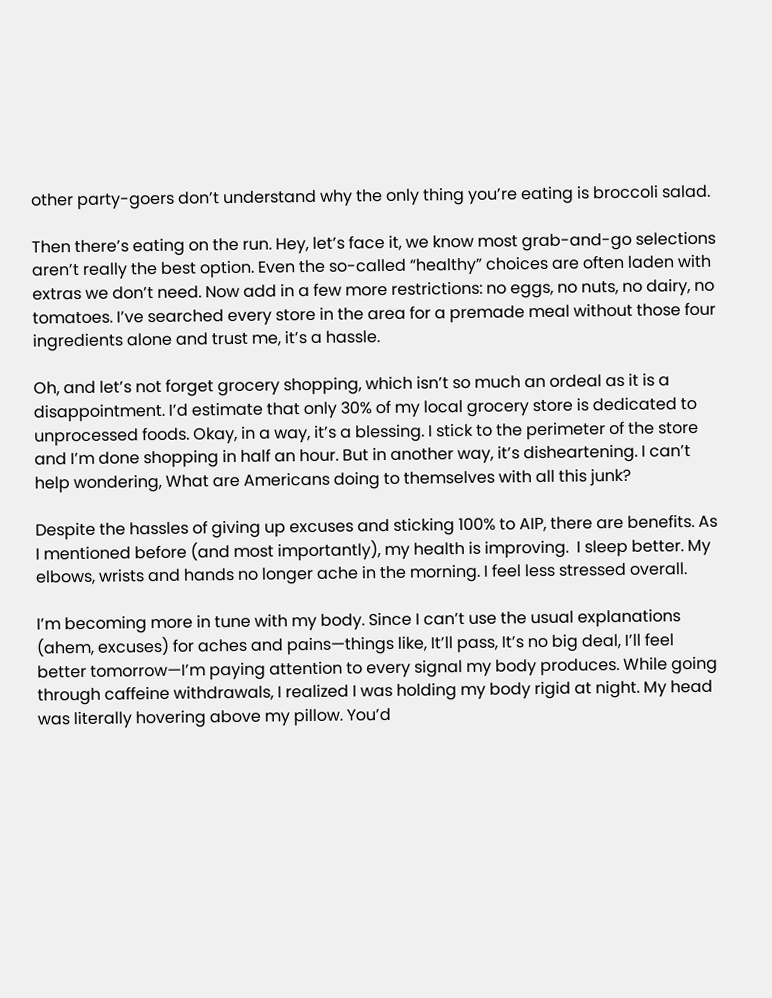other party-goers don’t understand why the only thing you’re eating is broccoli salad.

Then there’s eating on the run. Hey, let’s face it, we know most grab-and-go selections aren’t really the best option. Even the so-called “healthy” choices are often laden with extras we don’t need. Now add in a few more restrictions: no eggs, no nuts, no dairy, no tomatoes. I’ve searched every store in the area for a premade meal without those four ingredients alone and trust me, it’s a hassle.

Oh, and let’s not forget grocery shopping, which isn’t so much an ordeal as it is a disappointment. I’d estimate that only 30% of my local grocery store is dedicated to unprocessed foods. Okay, in a way, it’s a blessing. I stick to the perimeter of the store and I’m done shopping in half an hour. But in another way, it’s disheartening. I can’t help wondering, What are Americans doing to themselves with all this junk?

Despite the hassles of giving up excuses and sticking 100% to AIP, there are benefits. As I mentioned before (and most importantly), my health is improving.  I sleep better. My elbows, wrists and hands no longer ache in the morning. I feel less stressed overall.

I’m becoming more in tune with my body. Since I can’t use the usual explanations (ahem, excuses) for aches and pains—things like, It’ll pass, It’s no big deal, I’ll feel better tomorrow—I’m paying attention to every signal my body produces. While going through caffeine withdrawals, I realized I was holding my body rigid at night. My head was literally hovering above my pillow. You’d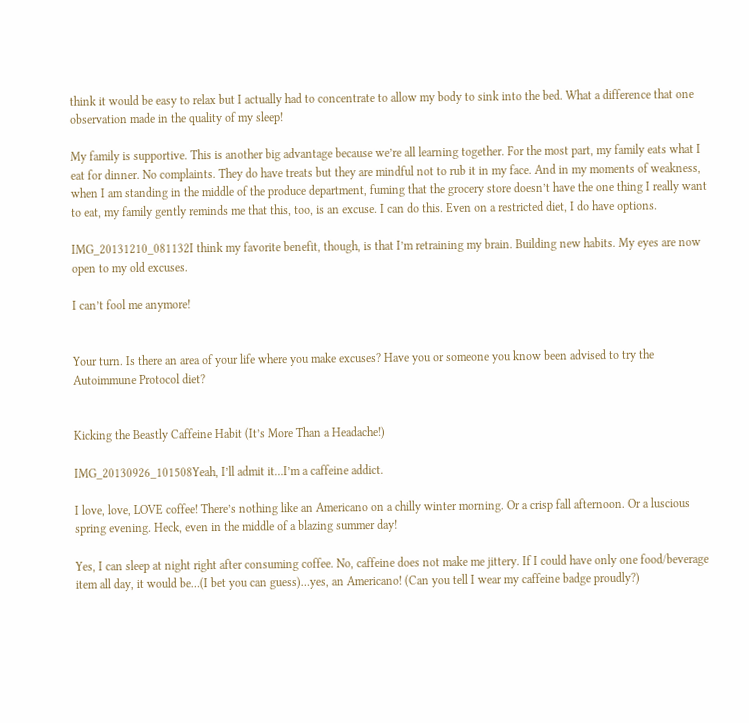think it would be easy to relax but I actually had to concentrate to allow my body to sink into the bed. What a difference that one observation made in the quality of my sleep!

My family is supportive. This is another big advantage because we’re all learning together. For the most part, my family eats what I eat for dinner. No complaints. They do have treats but they are mindful not to rub it in my face. And in my moments of weakness, when I am standing in the middle of the produce department, fuming that the grocery store doesn’t have the one thing I really want to eat, my family gently reminds me that this, too, is an excuse. I can do this. Even on a restricted diet, I do have options.

IMG_20131210_081132I think my favorite benefit, though, is that I’m retraining my brain. Building new habits. My eyes are now open to my old excuses.

I can’t fool me anymore!


Your turn. Is there an area of your life where you make excuses? Have you or someone you know been advised to try the Autoimmune Protocol diet?


Kicking the Beastly Caffeine Habit (It’s More Than a Headache!)

IMG_20130926_101508Yeah, I’ll admit it…I’m a caffeine addict.

I love, love, LOVE coffee! There’s nothing like an Americano on a chilly winter morning. Or a crisp fall afternoon. Or a luscious spring evening. Heck, even in the middle of a blazing summer day!

Yes, I can sleep at night right after consuming coffee. No, caffeine does not make me jittery. If I could have only one food/beverage item all day, it would be…(I bet you can guess)…yes, an Americano! (Can you tell I wear my caffeine badge proudly?)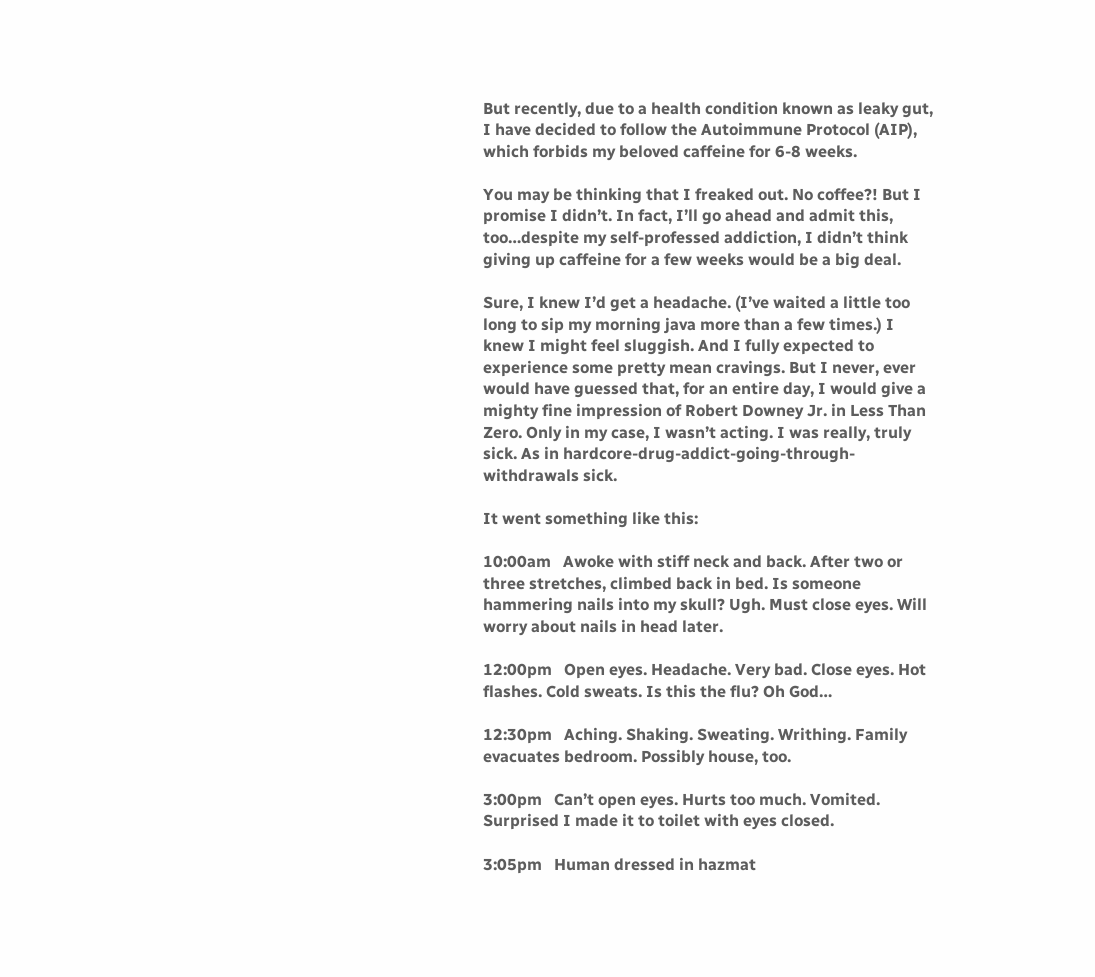But recently, due to a health condition known as leaky gut, I have decided to follow the Autoimmune Protocol (AIP), which forbids my beloved caffeine for 6-8 weeks.

You may be thinking that I freaked out. No coffee?! But I promise I didn’t. In fact, I’ll go ahead and admit this, too…despite my self-professed addiction, I didn’t think giving up caffeine for a few weeks would be a big deal.

Sure, I knew I’d get a headache. (I’ve waited a little too long to sip my morning java more than a few times.) I knew I might feel sluggish. And I fully expected to experience some pretty mean cravings. But I never, ever would have guessed that, for an entire day, I would give a mighty fine impression of Robert Downey Jr. in Less Than Zero. Only in my case, I wasn’t acting. I was really, truly sick. As in hardcore-drug-addict-going-through-withdrawals sick.

It went something like this:

10:00am   Awoke with stiff neck and back. After two or three stretches, climbed back in bed. Is someone hammering nails into my skull? Ugh. Must close eyes. Will worry about nails in head later.

12:00pm   Open eyes. Headache. Very bad. Close eyes. Hot flashes. Cold sweats. Is this the flu? Oh God…

12:30pm   Aching. Shaking. Sweating. Writhing. Family evacuates bedroom. Possibly house, too.

3:00pm   Can’t open eyes. Hurts too much. Vomited. Surprised I made it to toilet with eyes closed.

3:05pm   Human dressed in hazmat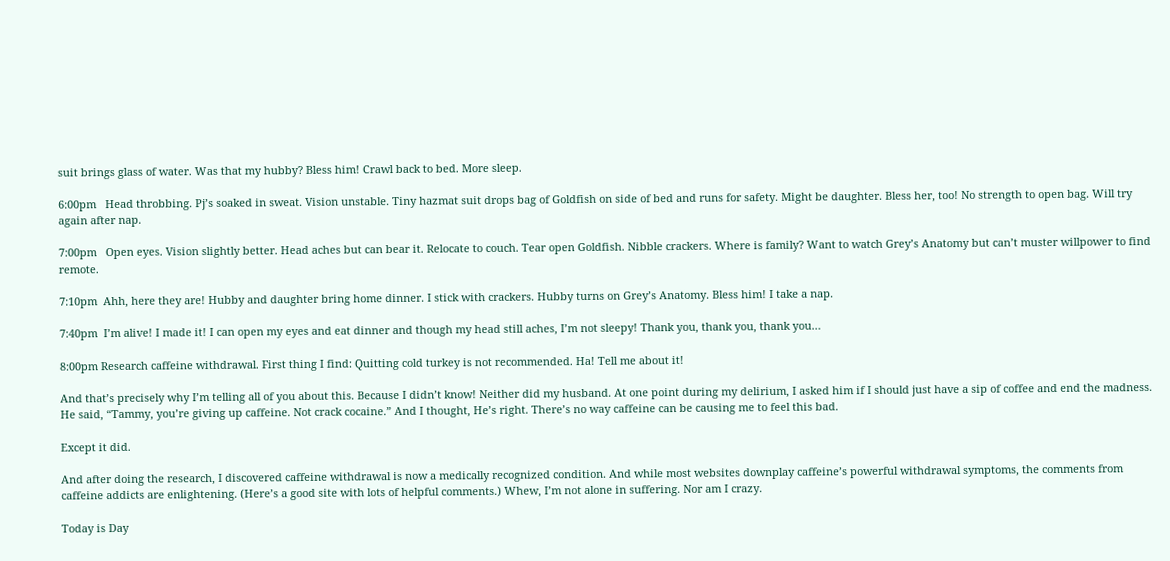suit brings glass of water. Was that my hubby? Bless him! Crawl back to bed. More sleep.

6:00pm   Head throbbing. Pj’s soaked in sweat. Vision unstable. Tiny hazmat suit drops bag of Goldfish on side of bed and runs for safety. Might be daughter. Bless her, too! No strength to open bag. Will try again after nap.

7:00pm   Open eyes. Vision slightly better. Head aches but can bear it. Relocate to couch. Tear open Goldfish. Nibble crackers. Where is family? Want to watch Grey’s Anatomy but can’t muster willpower to find remote.

7:10pm  Ahh, here they are! Hubby and daughter bring home dinner. I stick with crackers. Hubby turns on Grey’s Anatomy. Bless him! I take a nap.

7:40pm  I’m alive! I made it! I can open my eyes and eat dinner and though my head still aches, I’m not sleepy! Thank you, thank you, thank you…

8:00pm Research caffeine withdrawal. First thing I find: Quitting cold turkey is not recommended. Ha! Tell me about it!

And that’s precisely why I’m telling all of you about this. Because I didn’t know! Neither did my husband. At one point during my delirium, I asked him if I should just have a sip of coffee and end the madness. He said, “Tammy, you’re giving up caffeine. Not crack cocaine.” And I thought, He’s right. There’s no way caffeine can be causing me to feel this bad.

Except it did.

And after doing the research, I discovered caffeine withdrawal is now a medically recognized condition. And while most websites downplay caffeine’s powerful withdrawal symptoms, the comments from caffeine addicts are enlightening. (Here’s a good site with lots of helpful comments.) Whew, I’m not alone in suffering. Nor am I crazy.

Today is Day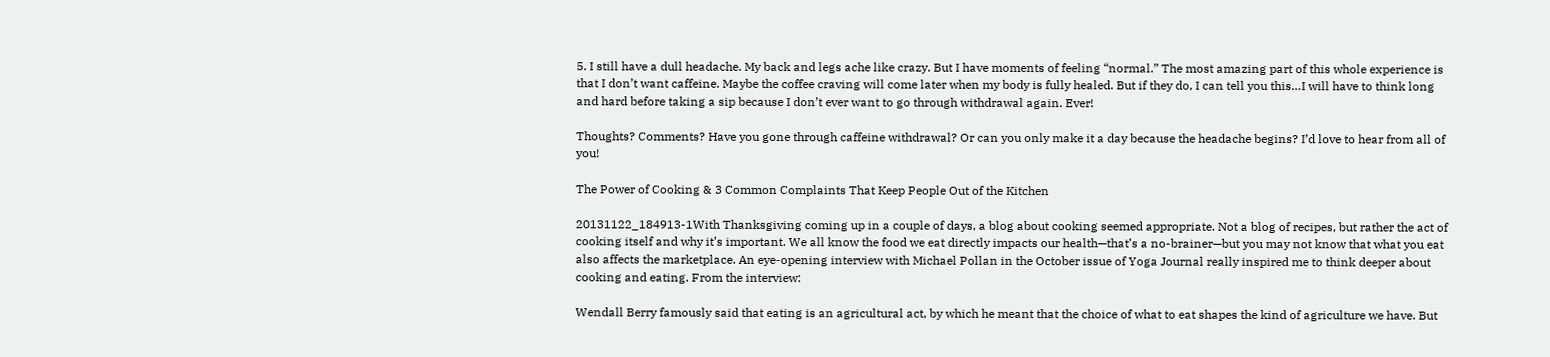5. I still have a dull headache. My back and legs ache like crazy. But I have moments of feeling “normal.” The most amazing part of this whole experience is that I don’t want caffeine. Maybe the coffee craving will come later when my body is fully healed. But if they do, I can tell you this…I will have to think long and hard before taking a sip because I don’t ever want to go through withdrawal again. Ever!

Thoughts? Comments? Have you gone through caffeine withdrawal? Or can you only make it a day because the headache begins? I’d love to hear from all of you!

The Power of Cooking & 3 Common Complaints That Keep People Out of the Kitchen

20131122_184913-1With Thanksgiving coming up in a couple of days, a blog about cooking seemed appropriate. Not a blog of recipes, but rather the act of cooking itself and why it’s important. We all know the food we eat directly impacts our health—that’s a no-brainer—but you may not know that what you eat also affects the marketplace. An eye-opening interview with Michael Pollan in the October issue of Yoga Journal really inspired me to think deeper about cooking and eating. From the interview:

Wendall Berry famously said that eating is an agricultural act, by which he meant that the choice of what to eat shapes the kind of agriculture we have. But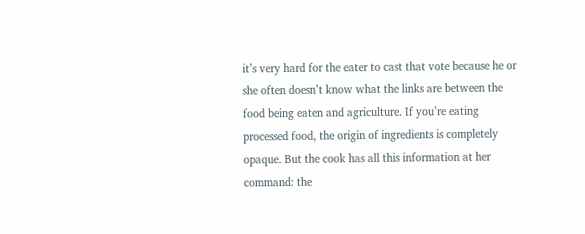it’s very hard for the eater to cast that vote because he or she often doesn’t know what the links are between the food being eaten and agriculture. If you’re eating processed food, the origin of ingredients is completely opaque. But the cook has all this information at her command: the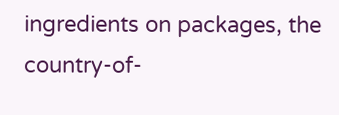ingredients on packages, the country-of-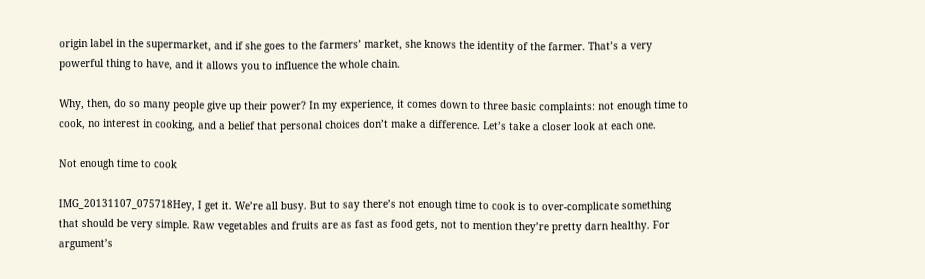origin label in the supermarket, and if she goes to the farmers’ market, she knows the identity of the farmer. That’s a very powerful thing to have, and it allows you to influence the whole chain.

Why, then, do so many people give up their power? In my experience, it comes down to three basic complaints: not enough time to cook, no interest in cooking, and a belief that personal choices don’t make a difference. Let’s take a closer look at each one.

Not enough time to cook

IMG_20131107_075718Hey, I get it. We’re all busy. But to say there’s not enough time to cook is to over-complicate something that should be very simple. Raw vegetables and fruits are as fast as food gets, not to mention they’re pretty darn healthy. For argument’s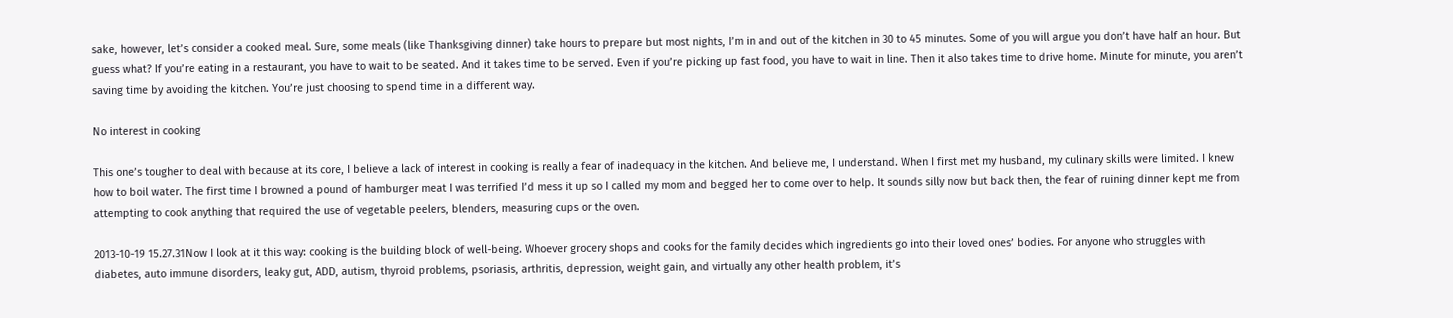sake, however, let’s consider a cooked meal. Sure, some meals (like Thanksgiving dinner) take hours to prepare but most nights, I’m in and out of the kitchen in 30 to 45 minutes. Some of you will argue you don’t have half an hour. But guess what? If you’re eating in a restaurant, you have to wait to be seated. And it takes time to be served. Even if you’re picking up fast food, you have to wait in line. Then it also takes time to drive home. Minute for minute, you aren’t saving time by avoiding the kitchen. You’re just choosing to spend time in a different way.

No interest in cooking

This one’s tougher to deal with because at its core, I believe a lack of interest in cooking is really a fear of inadequacy in the kitchen. And believe me, I understand. When I first met my husband, my culinary skills were limited. I knew how to boil water. The first time I browned a pound of hamburger meat I was terrified I’d mess it up so I called my mom and begged her to come over to help. It sounds silly now but back then, the fear of ruining dinner kept me from attempting to cook anything that required the use of vegetable peelers, blenders, measuring cups or the oven.

2013-10-19 15.27.31Now I look at it this way: cooking is the building block of well-being. Whoever grocery shops and cooks for the family decides which ingredients go into their loved ones’ bodies. For anyone who struggles with diabetes, auto immune disorders, leaky gut, ADD, autism, thyroid problems, psoriasis, arthritis, depression, weight gain, and virtually any other health problem, it’s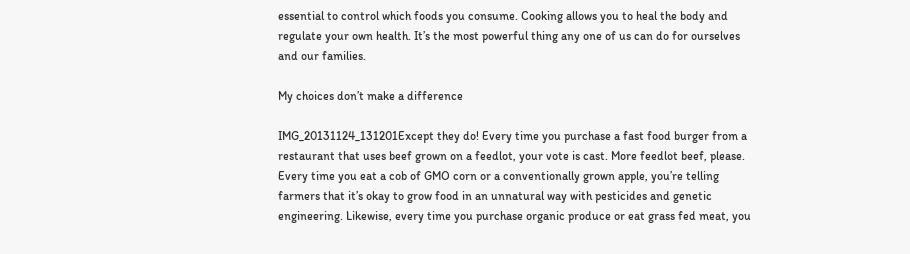essential to control which foods you consume. Cooking allows you to heal the body and regulate your own health. It’s the most powerful thing any one of us can do for ourselves and our families.

My choices don’t make a difference

IMG_20131124_131201Except they do! Every time you purchase a fast food burger from a restaurant that uses beef grown on a feedlot, your vote is cast. More feedlot beef, please. Every time you eat a cob of GMO corn or a conventionally grown apple, you’re telling farmers that it’s okay to grow food in an unnatural way with pesticides and genetic engineering. Likewise, every time you purchase organic produce or eat grass fed meat, you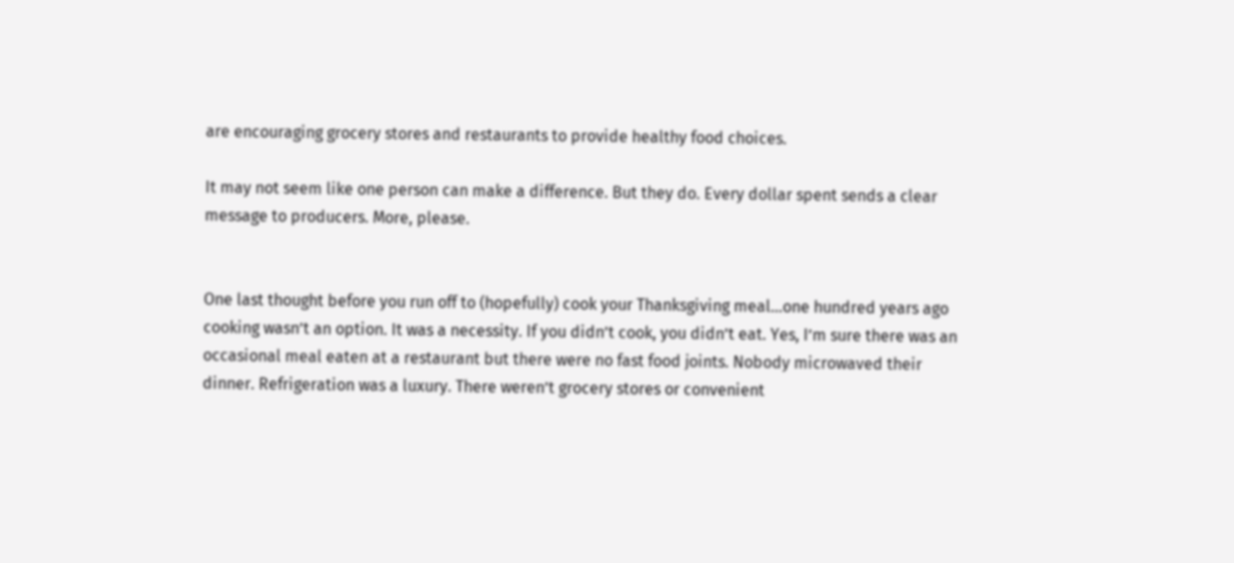are encouraging grocery stores and restaurants to provide healthy food choices.

It may not seem like one person can make a difference. But they do. Every dollar spent sends a clear message to producers. More, please.


One last thought before you run off to (hopefully) cook your Thanksgiving meal…one hundred years ago cooking wasn’t an option. It was a necessity. If you didn’t cook, you didn’t eat. Yes, I’m sure there was an occasional meal eaten at a restaurant but there were no fast food joints. Nobody microwaved their dinner. Refrigeration was a luxury. There weren’t grocery stores or convenient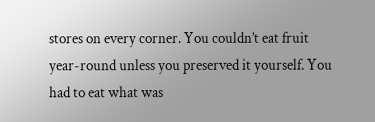stores on every corner. You couldn’t eat fruit year-round unless you preserved it yourself. You had to eat what was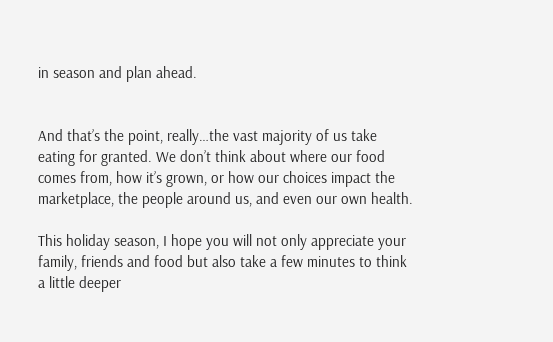in season and plan ahead.


And that’s the point, really…the vast majority of us take eating for granted. We don’t think about where our food comes from, how it’s grown, or how our choices impact the marketplace, the people around us, and even our own health.

This holiday season, I hope you will not only appreciate your family, friends and food but also take a few minutes to think a little deeper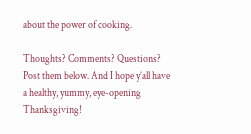about the power of cooking.

Thoughts? Comments? Questions? Post them below. And I hope y’all have a healthy, yummy, eye-opening Thanksgiving!